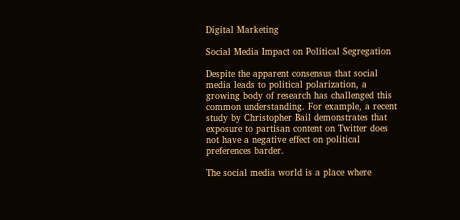Digital Marketing

Social Media Impact on Political Segregation

Despite the apparent consensus that social media leads to political polarization, a growing body of research has challenged this common understanding. For example, a recent study by Christopher Bail demonstrates that exposure to partisan content on Twitter does not have a negative effect on political preferences barder.

The social media world is a place where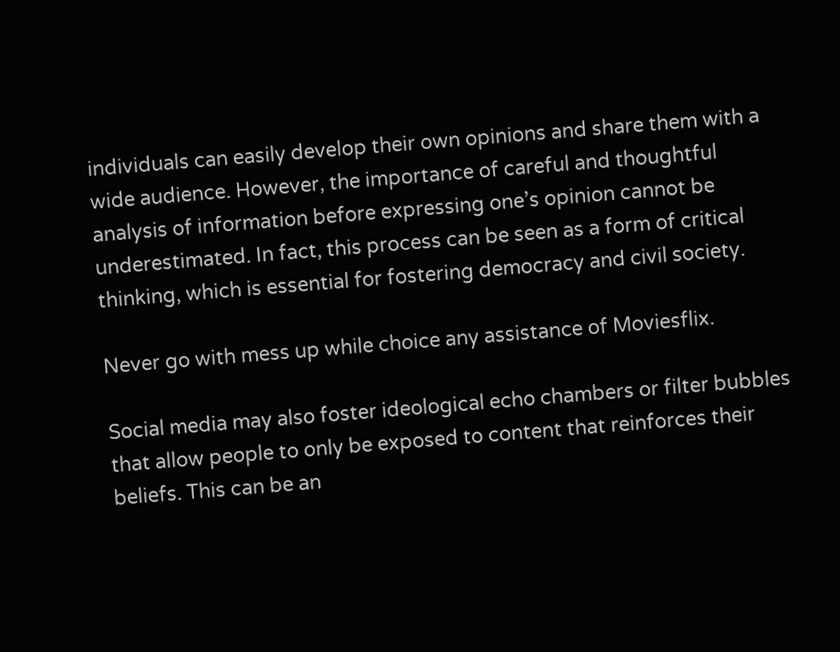individuals can easily develop their own opinions and share them with a wide audience. However, the importance of careful and thoughtful analysis of information before expressing one’s opinion cannot be underestimated. In fact, this process can be seen as a form of critical thinking, which is essential for fostering democracy and civil society.

Never go with mess up while choice any assistance of Moviesflix.

Social media may also foster ideological echo chambers or filter bubbles that allow people to only be exposed to content that reinforces their beliefs. This can be an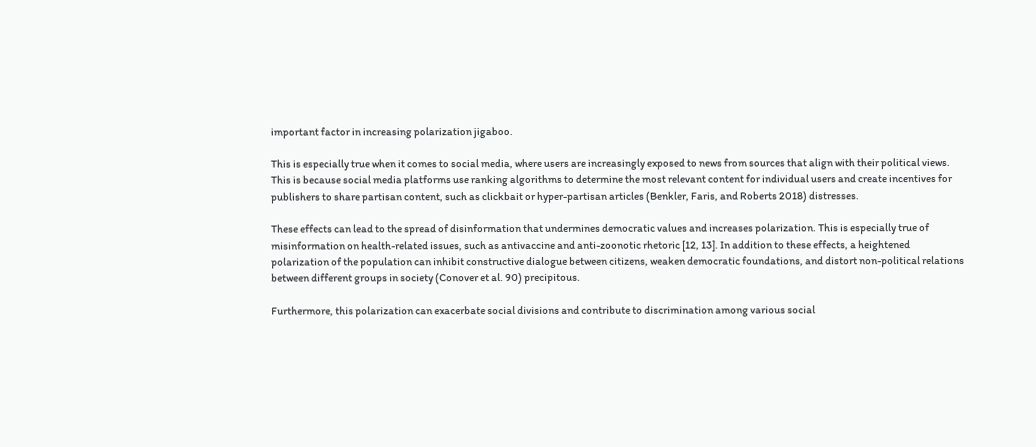important factor in increasing polarization jigaboo.

This is especially true when it comes to social media, where users are increasingly exposed to news from sources that align with their political views. This is because social media platforms use ranking algorithms to determine the most relevant content for individual users and create incentives for publishers to share partisan content, such as clickbait or hyper-partisan articles (Benkler, Faris, and Roberts 2018) distresses.

These effects can lead to the spread of disinformation that undermines democratic values and increases polarization. This is especially true of misinformation on health-related issues, such as antivaccine and anti-zoonotic rhetoric [12, 13]. In addition to these effects, a heightened polarization of the population can inhibit constructive dialogue between citizens, weaken democratic foundations, and distort non-political relations between different groups in society (Conover et al. 90) precipitous.

Furthermore, this polarization can exacerbate social divisions and contribute to discrimination among various social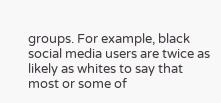groups. For example, black social media users are twice as likely as whites to say that most or some of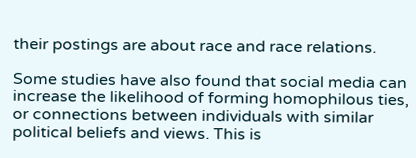their postings are about race and race relations.

Some studies have also found that social media can increase the likelihood of forming homophilous ties, or connections between individuals with similar political beliefs and views. This is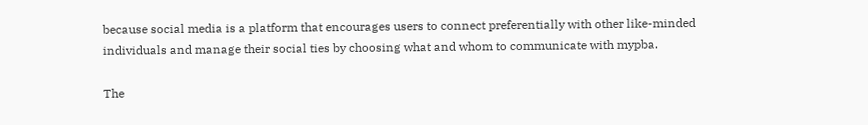because social media is a platform that encourages users to connect preferentially with other like-minded individuals and manage their social ties by choosing what and whom to communicate with mypba.

The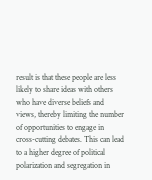result is that these people are less likely to share ideas with others who have diverse beliefs and views, thereby limiting the number of opportunities to engage in cross-cutting debates. This can lead to a higher degree of political polarization and segregation in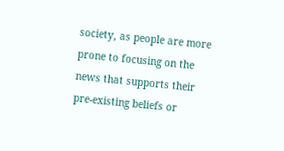society, as people are more prone to focusing on the news that supports their pre-existing beliefs or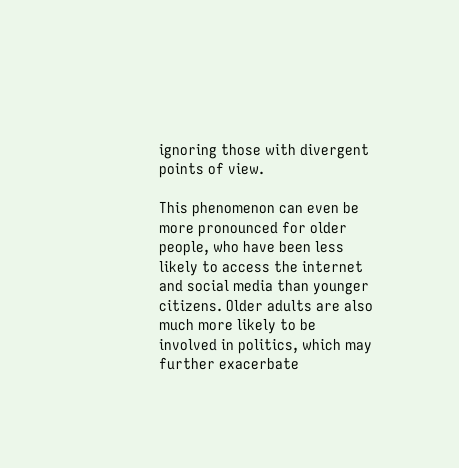ignoring those with divergent points of view.

This phenomenon can even be more pronounced for older people, who have been less likely to access the internet and social media than younger citizens. Older adults are also much more likely to be involved in politics, which may further exacerbate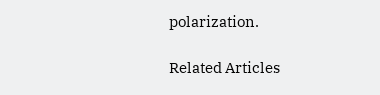polarization.

Related Articles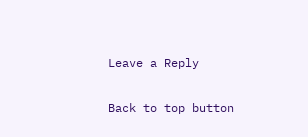Leave a Reply

Back to top button